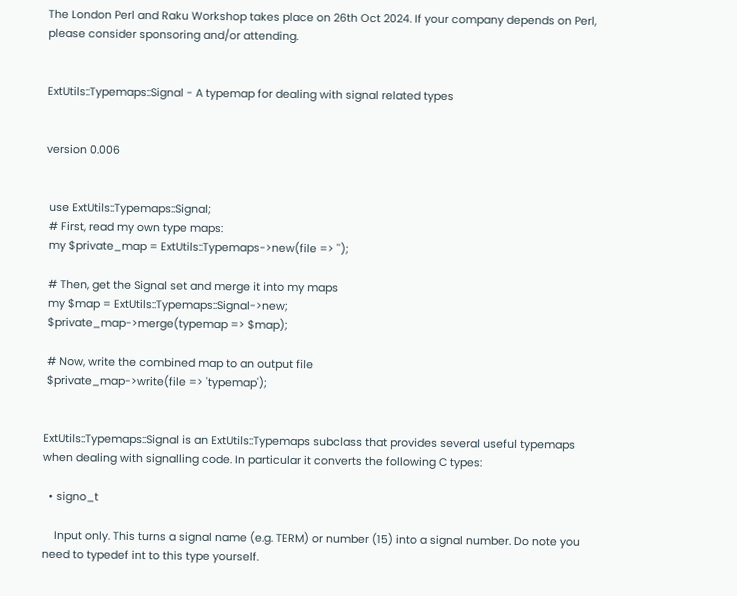The London Perl and Raku Workshop takes place on 26th Oct 2024. If your company depends on Perl, please consider sponsoring and/or attending.


ExtUtils::Typemaps::Signal - A typemap for dealing with signal related types


version 0.006


 use ExtUtils::Typemaps::Signal;
 # First, read my own type maps:
 my $private_map = ExtUtils::Typemaps->new(file => '');

 # Then, get the Signal set and merge it into my maps
 my $map = ExtUtils::Typemaps::Signal->new;
 $private_map->merge(typemap => $map);

 # Now, write the combined map to an output file
 $private_map->write(file => 'typemap');


ExtUtils::Typemaps::Signal is an ExtUtils::Typemaps subclass that provides several useful typemaps when dealing with signalling code. In particular it converts the following C types:

  • signo_t

    Input only. This turns a signal name (e.g. TERM) or number (15) into a signal number. Do note you need to typedef int to this type yourself.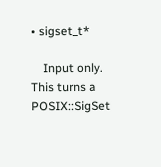• sigset_t*

    Input only. This turns a POSIX::SigSet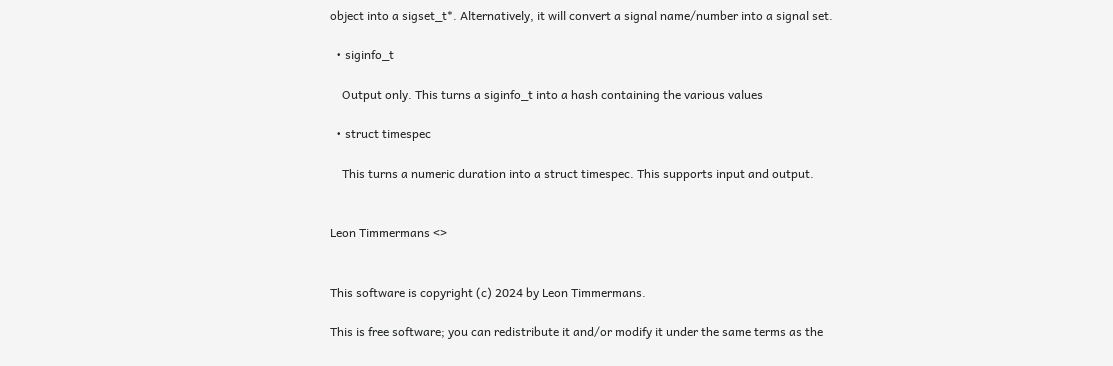object into a sigset_t*. Alternatively, it will convert a signal name/number into a signal set.

  • siginfo_t

    Output only. This turns a siginfo_t into a hash containing the various values

  • struct timespec

    This turns a numeric duration into a struct timespec. This supports input and output.


Leon Timmermans <>


This software is copyright (c) 2024 by Leon Timmermans.

This is free software; you can redistribute it and/or modify it under the same terms as the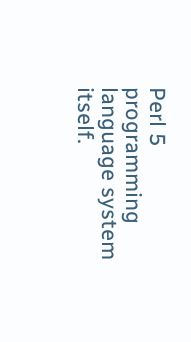Perl 5 programming language system itself.